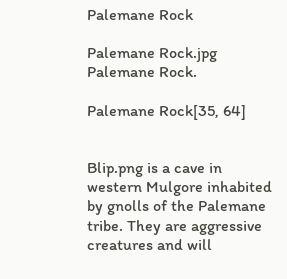Palemane Rock

Palemane Rock.jpg
Palemane Rock.

Palemane Rock[35, 64]


Blip.png is a cave in western Mulgore inhabited by gnolls of the Palemane tribe. They are aggressive creatures and will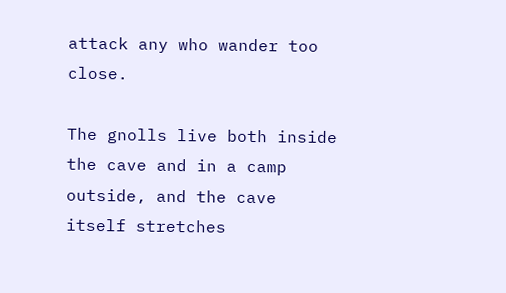attack any who wander too close.

The gnolls live both inside the cave and in a camp outside, and the cave itself stretches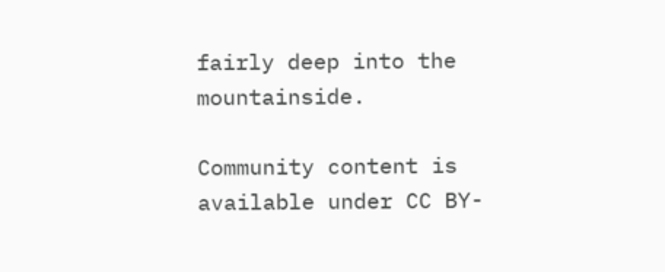fairly deep into the mountainside.

Community content is available under CC BY-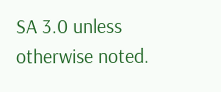SA 3.0 unless otherwise noted.